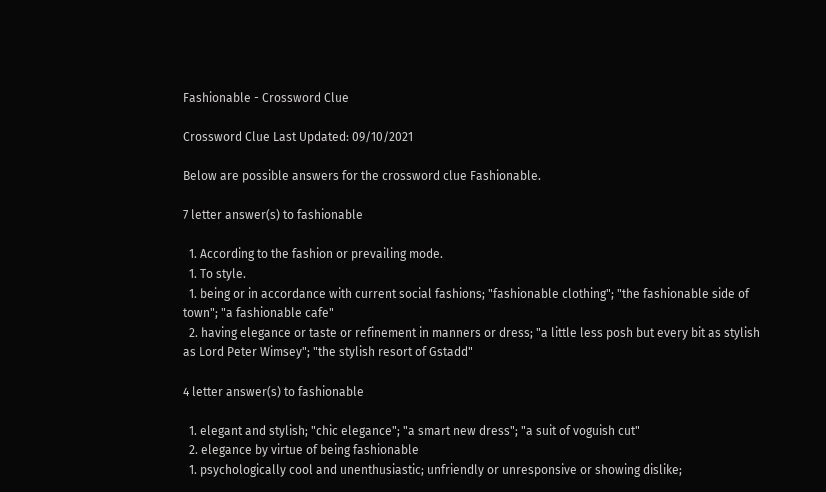Fashionable - Crossword Clue

Crossword Clue Last Updated: 09/10/2021

Below are possible answers for the crossword clue Fashionable.

7 letter answer(s) to fashionable

  1. According to the fashion or prevailing mode.
  1. To style.
  1. being or in accordance with current social fashions; "fashionable clothing"; "the fashionable side of town"; "a fashionable cafe"
  2. having elegance or taste or refinement in manners or dress; "a little less posh but every bit as stylish as Lord Peter Wimsey"; "the stylish resort of Gstadd"

4 letter answer(s) to fashionable

  1. elegant and stylish; "chic elegance"; "a smart new dress"; "a suit of voguish cut"
  2. elegance by virtue of being fashionable
  1. psychologically cool and unenthusiastic; unfriendly or unresponsive or showing dislike;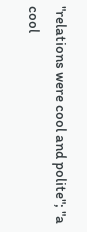"relations were cool and polite"; "a cool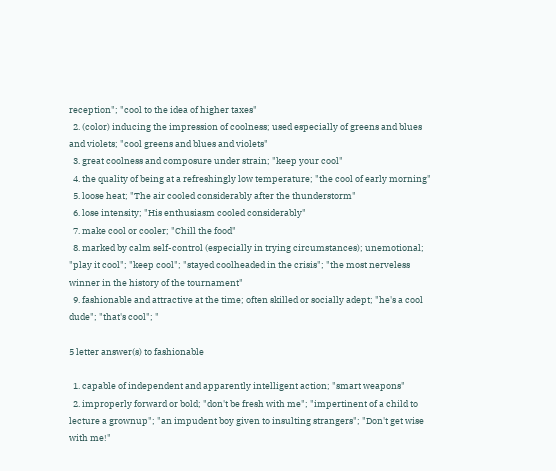reception"; "cool to the idea of higher taxes"
  2. (color) inducing the impression of coolness; used especially of greens and blues and violets; "cool greens and blues and violets"
  3. great coolness and composure under strain; "keep your cool"
  4. the quality of being at a refreshingly low temperature; "the cool of early morning"
  5. loose heat; "The air cooled considerably after the thunderstorm"
  6. lose intensity; "His enthusiasm cooled considerably"
  7. make cool or cooler; "Chill the food"
  8. marked by calm self-control (especially in trying circumstances); unemotional; "play it cool"; "keep cool"; "stayed coolheaded in the crisis"; "the most nerveless winner in the history of the tournament"
  9. fashionable and attractive at the time; often skilled or socially adept; "he's a cool dude"; "that's cool"; "

5 letter answer(s) to fashionable

  1. capable of independent and apparently intelligent action; "smart weapons"
  2. improperly forward or bold; "don't be fresh with me"; "impertinent of a child to lecture a grownup"; "an impudent boy given to insulting strangers"; "Don't get wise with me!"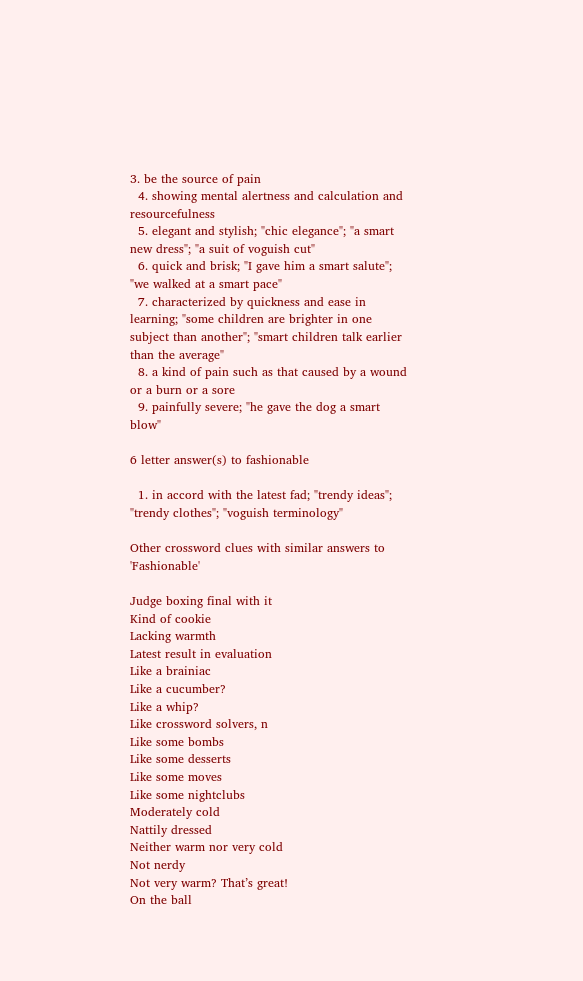3. be the source of pain
  4. showing mental alertness and calculation and resourcefulness
  5. elegant and stylish; "chic elegance"; "a smart new dress"; "a suit of voguish cut"
  6. quick and brisk; "I gave him a smart salute"; "we walked at a smart pace"
  7. characterized by quickness and ease in learning; "some children are brighter in one subject than another"; "smart children talk earlier than the average"
  8. a kind of pain such as that caused by a wound or a burn or a sore
  9. painfully severe; "he gave the dog a smart blow"

6 letter answer(s) to fashionable

  1. in accord with the latest fad; "trendy ideas"; "trendy clothes"; "voguish terminology"

Other crossword clues with similar answers to 'Fashionable'

Judge boxing final with it
Kind of cookie
Lacking warmth
Latest result in evaluation
Like a brainiac
Like a cucumber?
Like a whip?
Like crossword solvers, n
Like some bombs
Like some desserts
Like some moves
Like some nightclubs
Moderately cold
Nattily dressed
Neither warm nor very cold
Not nerdy
Not very warm? That’s great!
On the ball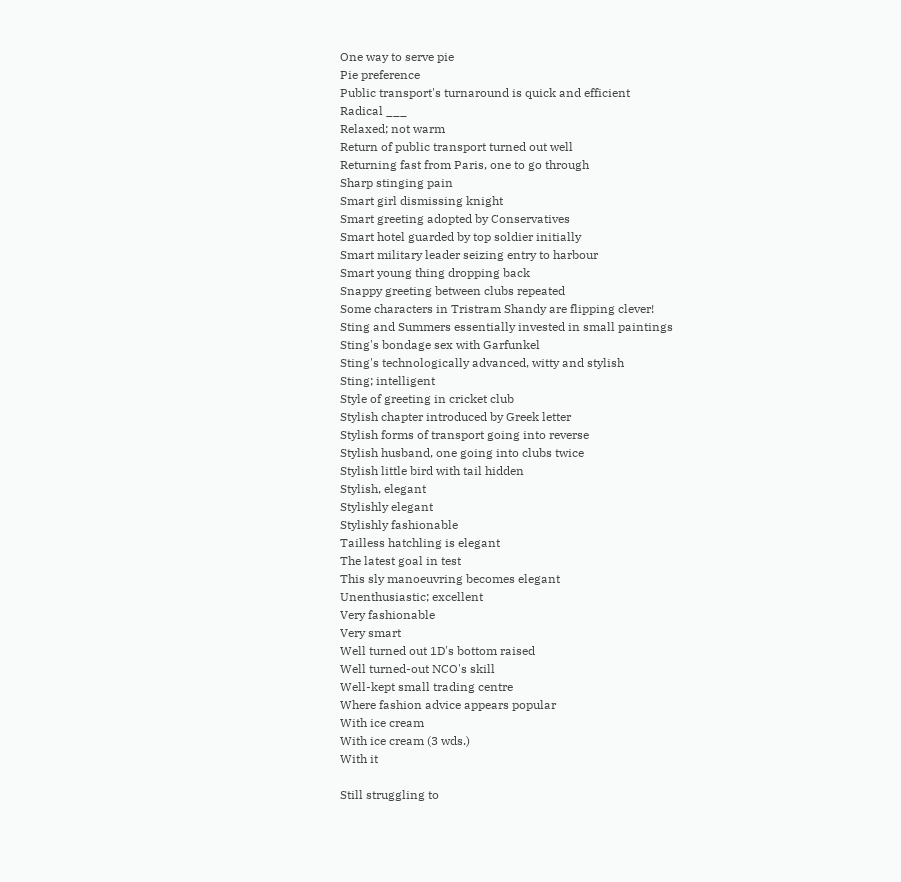One way to serve pie
Pie preference
Public transport's turnaround is quick and efficient
Radical ___
Relaxed; not warm
Return of public transport turned out well
Returning fast from Paris, one to go through
Sharp stinging pain
Smart girl dismissing knight
Smart greeting adopted by Conservatives
Smart hotel guarded by top soldier initially
Smart military leader seizing entry to harbour
Smart young thing dropping back
Snappy greeting between clubs repeated
Some characters in Tristram Shandy are flipping clever!
Sting and Summers essentially invested in small paintings
Sting's bondage sex with Garfunkel
Sting's technologically advanced, witty and stylish
Sting; intelligent
Style of greeting in cricket club
Stylish chapter introduced by Greek letter
Stylish forms of transport going into reverse
Stylish husband, one going into clubs twice
Stylish little bird with tail hidden
Stylish, elegant
Stylishly elegant
Stylishly fashionable
Tailless hatchling is elegant
The latest goal in test
This sly manoeuvring becomes elegant
Unenthusiastic; excellent
Very fashionable
Very smart
Well turned out 1D's bottom raised
Well turned-out NCO's skill
Well-kept small trading centre
Where fashion advice appears popular
With ice cream
With ice cream (3 wds.)
With it

Still struggling to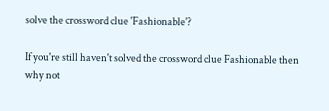solve the crossword clue 'Fashionable'?

If you're still haven't solved the crossword clue Fashionable then why not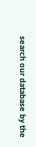search our database by the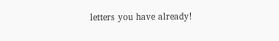letters you have already!